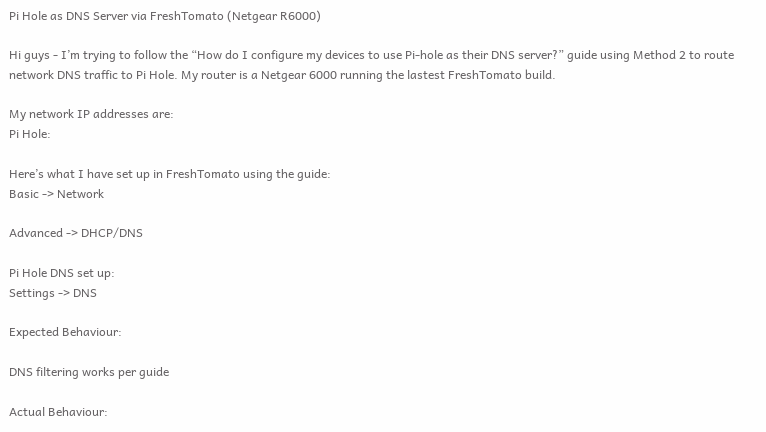Pi Hole as DNS Server via FreshTomato (Netgear R6000)

Hi guys - I’m trying to follow the “How do I configure my devices to use Pi-hole as their DNS server?” guide using Method 2 to route network DNS traffic to Pi Hole. My router is a Netgear 6000 running the lastest FreshTomato build.

My network IP addresses are:
Pi Hole:

Here’s what I have set up in FreshTomato using the guide:
Basic -> Network

Advanced -> DHCP/DNS

Pi Hole DNS set up:
Settings -> DNS

Expected Behaviour:

DNS filtering works per guide

Actual Behaviour: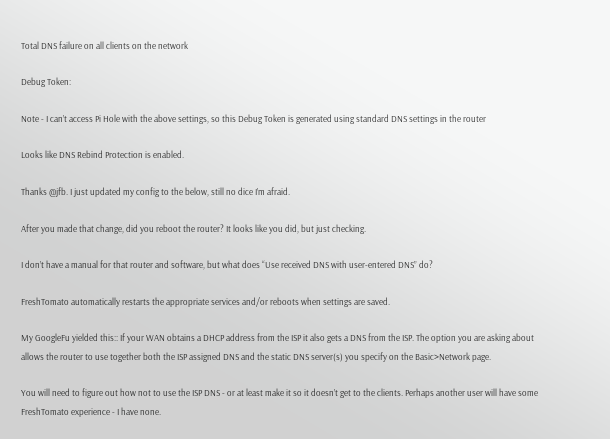Total DNS failure on all clients on the network

Debug Token:

Note - I can’t access Pi Hole with the above settings, so this Debug Token is generated using standard DNS settings in the router

Looks like DNS Rebind Protection is enabled.

Thanks @jfb. I just updated my config to the below, still no dice I’m afraid.

After you made that change, did you reboot the router? It looks like you did, but just checking.

I don’t have a manual for that router and software, but what does “Use received DNS with user-entered DNS” do?

FreshTomato automatically restarts the appropriate services and/or reboots when settings are saved.

My GoogleFu yielded this:: If your WAN obtains a DHCP address from the ISP it also gets a DNS from the ISP. The option you are asking about allows the router to use together both the ISP assigned DNS and the static DNS server(s) you specify on the Basic>Network page.

You will need to figure out how not to use the ISP DNS - or at least make it so it doesn’t get to the clients. Perhaps another user will have some FreshTomato experience - I have none.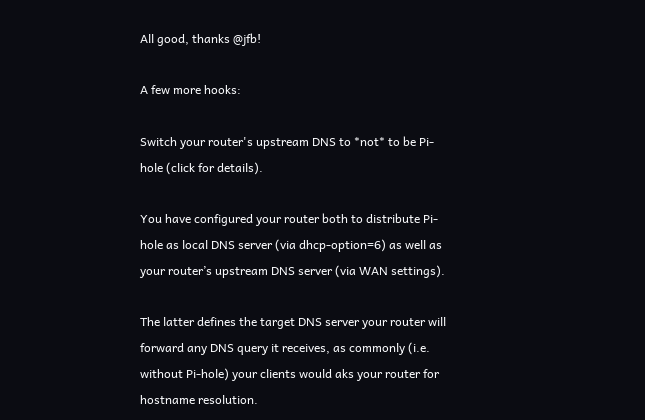All good, thanks @jfb!

A few more hooks:

Switch your router's upstream DNS to *not* to be Pi-hole (click for details).

You have configured your router both to distribute Pi-hole as local DNS server (via dhcp-option=6) as well as your router’s upstream DNS server (via WAN settings).

The latter defines the target DNS server your router will forward any DNS query it receives, as commonly (i.e. without Pi-hole) your clients would aks your router for hostname resolution.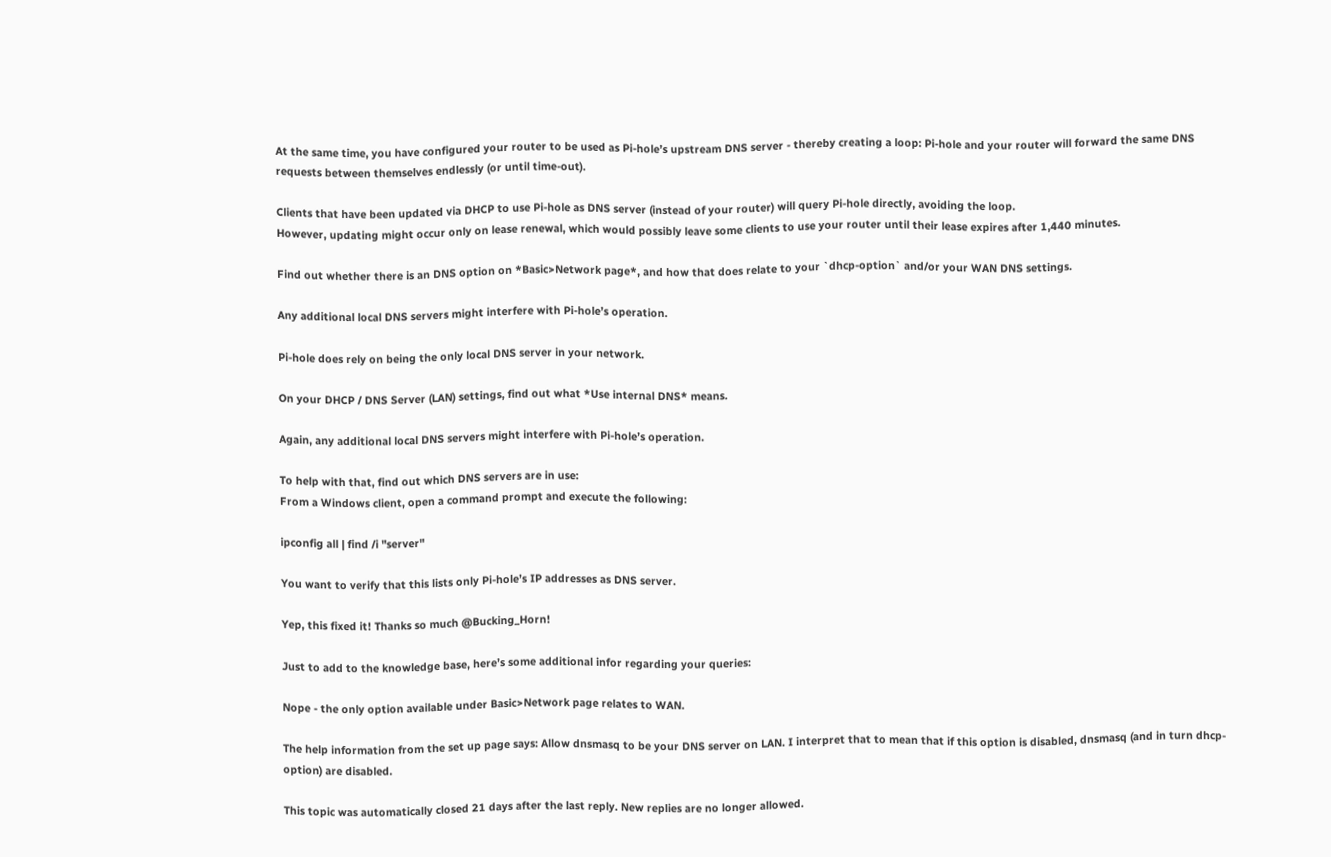At the same time, you have configured your router to be used as Pi-hole’s upstream DNS server - thereby creating a loop: Pi-hole and your router will forward the same DNS requests between themselves endlessly (or until time-out).

Clients that have been updated via DHCP to use Pi-hole as DNS server (instead of your router) will query Pi-hole directly, avoiding the loop.
However, updating might occur only on lease renewal, which would possibly leave some clients to use your router until their lease expires after 1,440 minutes.

Find out whether there is an DNS option on *Basic>Network page*, and how that does relate to your `dhcp-option` and/or your WAN DNS settings.

Any additional local DNS servers might interfere with Pi-hole’s operation.

Pi-hole does rely on being the only local DNS server in your network.

On your DHCP / DNS Server (LAN) settings, find out what *Use internal DNS* means.

Again, any additional local DNS servers might interfere with Pi-hole’s operation.

To help with that, find out which DNS servers are in use:
From a Windows client, open a command prompt and execute the following:

ipconfig all | find /i "server"

You want to verify that this lists only Pi-hole’s IP addresses as DNS server.

Yep, this fixed it! Thanks so much @Bucking_Horn!

Just to add to the knowledge base, here’s some additional infor regarding your queries:

Nope - the only option available under Basic>Network page relates to WAN.

The help information from the set up page says: Allow dnsmasq to be your DNS server on LAN. I interpret that to mean that if this option is disabled, dnsmasq (and in turn dhcp-option) are disabled.

This topic was automatically closed 21 days after the last reply. New replies are no longer allowed.